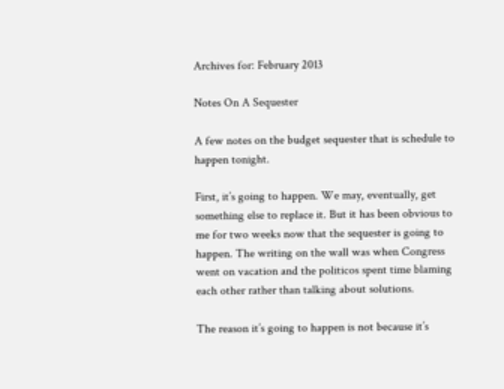Archives for: February 2013

Notes On A Sequester

A few notes on the budget sequester that is schedule to happen tonight.

First, it’s going to happen. We may, eventually, get something else to replace it. But it has been obvious to me for two weeks now that the sequester is going to happen. The writing on the wall was when Congress went on vacation and the politicos spent time blaming each other rather than talking about solutions.

The reason it’s going to happen is not because it’s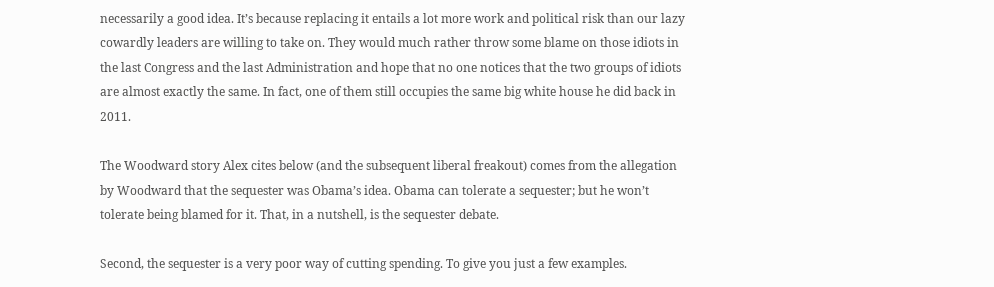necessarily a good idea. It’s because replacing it entails a lot more work and political risk than our lazy cowardly leaders are willing to take on. They would much rather throw some blame on those idiots in the last Congress and the last Administration and hope that no one notices that the two groups of idiots are almost exactly the same. In fact, one of them still occupies the same big white house he did back in 2011.

The Woodward story Alex cites below (and the subsequent liberal freakout) comes from the allegation by Woodward that the sequester was Obama’s idea. Obama can tolerate a sequester; but he won’t tolerate being blamed for it. That, in a nutshell, is the sequester debate.

Second, the sequester is a very poor way of cutting spending. To give you just a few examples.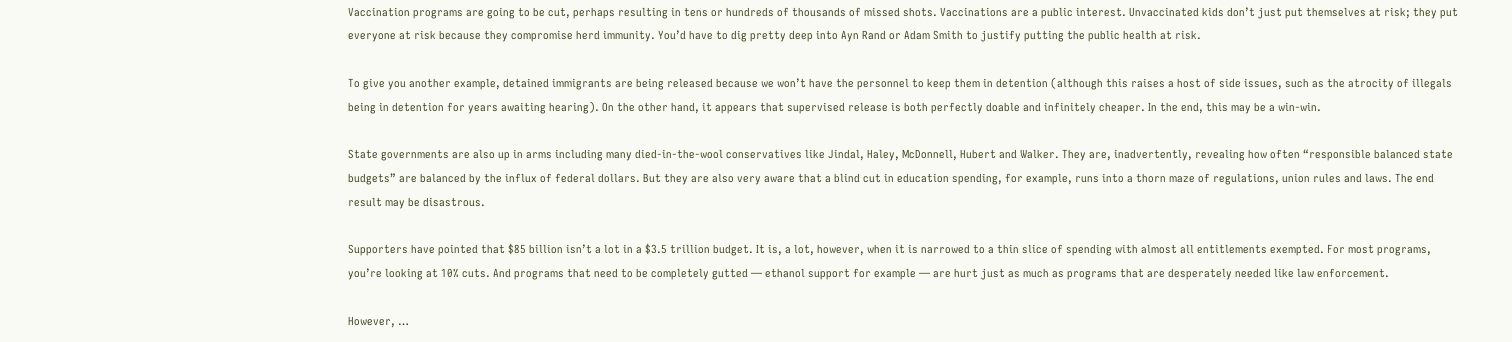Vaccination programs are going to be cut, perhaps resulting in tens or hundreds of thousands of missed shots. Vaccinations are a public interest. Unvaccinated kids don’t just put themselves at risk; they put everyone at risk because they compromise herd immunity. You’d have to dig pretty deep into Ayn Rand or Adam Smith to justify putting the public health at risk.

To give you another example, detained immigrants are being released because we won’t have the personnel to keep them in detention (although this raises a host of side issues, such as the atrocity of illegals being in detention for years awaiting hearing). On the other hand, it appears that supervised release is both perfectly doable and infinitely cheaper. In the end, this may be a win-win.

State governments are also up in arms including many died-in-the-wool conservatives like Jindal, Haley, McDonnell, Hubert and Walker. They are, inadvertently, revealing how often “responsible balanced state budgets” are balanced by the influx of federal dollars. But they are also very aware that a blind cut in education spending, for example, runs into a thorn maze of regulations, union rules and laws. The end result may be disastrous.

Supporters have pointed that $85 billion isn’t a lot in a $3.5 trillion budget. It is, a lot, however, when it is narrowed to a thin slice of spending with almost all entitlements exempted. For most programs, you’re looking at 10% cuts. And programs that need to be completely gutted — ethanol support for example — are hurt just as much as programs that are desperately needed like law enforcement.

However, …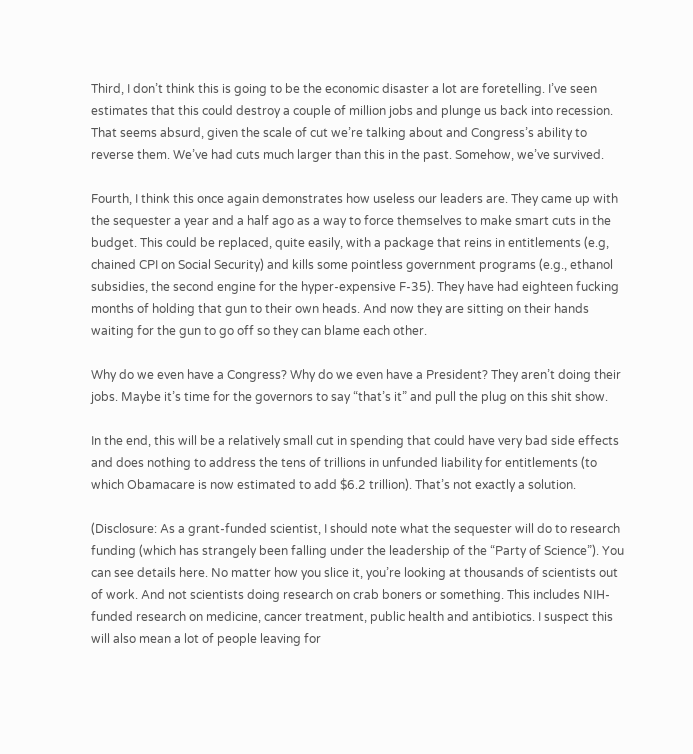Third, I don’t think this is going to be the economic disaster a lot are foretelling. I’ve seen estimates that this could destroy a couple of million jobs and plunge us back into recession. That seems absurd, given the scale of cut we’re talking about and Congress’s ability to reverse them. We’ve had cuts much larger than this in the past. Somehow, we’ve survived.

Fourth, I think this once again demonstrates how useless our leaders are. They came up with the sequester a year and a half ago as a way to force themselves to make smart cuts in the budget. This could be replaced, quite easily, with a package that reins in entitlements (e.g, chained CPI on Social Security) and kills some pointless government programs (e.g., ethanol subsidies, the second engine for the hyper-expensive F-35). They have had eighteen fucking months of holding that gun to their own heads. And now they are sitting on their hands waiting for the gun to go off so they can blame each other.

Why do we even have a Congress? Why do we even have a President? They aren’t doing their jobs. Maybe it’s time for the governors to say “that’s it” and pull the plug on this shit show.

In the end, this will be a relatively small cut in spending that could have very bad side effects and does nothing to address the tens of trillions in unfunded liability for entitlements (to which Obamacare is now estimated to add $6.2 trillion). That’s not exactly a solution.

(Disclosure: As a grant-funded scientist, I should note what the sequester will do to research funding (which has strangely been falling under the leadership of the “Party of Science”). You can see details here. No matter how you slice it, you’re looking at thousands of scientists out of work. And not scientists doing research on crab boners or something. This includes NIH-funded research on medicine, cancer treatment, public health and antibiotics. I suspect this will also mean a lot of people leaving for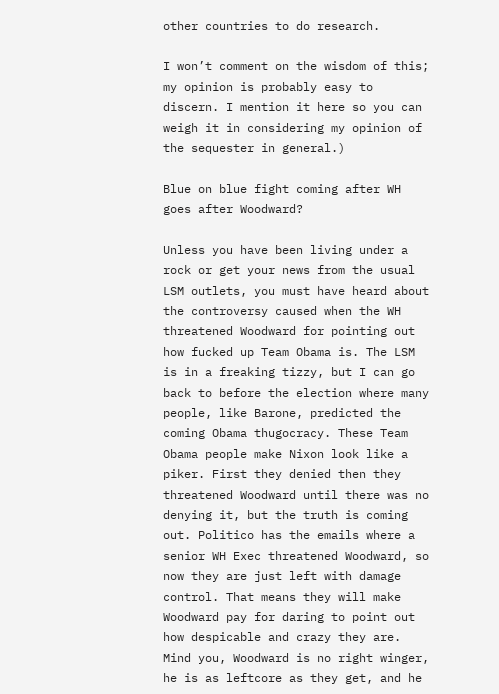other countries to do research.

I won’t comment on the wisdom of this; my opinion is probably easy to discern. I mention it here so you can weigh it in considering my opinion of the sequester in general.)

Blue on blue fight coming after WH goes after Woodward?

Unless you have been living under a rock or get your news from the usual LSM outlets, you must have heard about the controversy caused when the WH threatened Woodward for pointing out how fucked up Team Obama is. The LSM is in a freaking tizzy, but I can go back to before the election where many people, like Barone, predicted the coming Obama thugocracy. These Team Obama people make Nixon look like a piker. First they denied then they threatened Woodward until there was no denying it, but the truth is coming out. Politico has the emails where a senior WH Exec threatened Woodward, so now they are just left with damage control. That means they will make Woodward pay for daring to point out how despicable and crazy they are. Mind you, Woodward is no right winger, he is as leftcore as they get, and he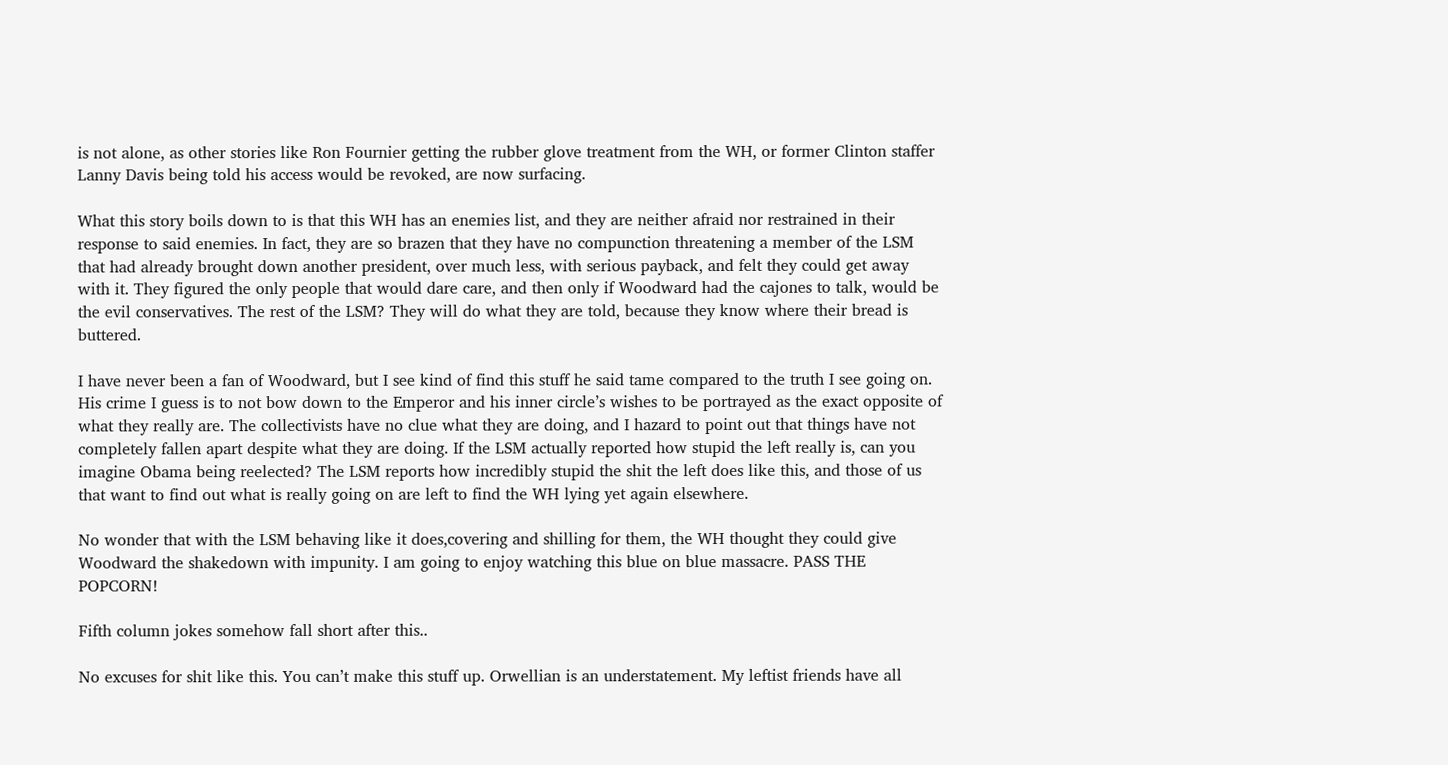is not alone, as other stories like Ron Fournier getting the rubber glove treatment from the WH, or former Clinton staffer Lanny Davis being told his access would be revoked, are now surfacing.

What this story boils down to is that this WH has an enemies list, and they are neither afraid nor restrained in their response to said enemies. In fact, they are so brazen that they have no compunction threatening a member of the LSM that had already brought down another president, over much less, with serious payback, and felt they could get away with it. They figured the only people that would dare care, and then only if Woodward had the cajones to talk, would be the evil conservatives. The rest of the LSM? They will do what they are told, because they know where their bread is buttered.

I have never been a fan of Woodward, but I see kind of find this stuff he said tame compared to the truth I see going on. His crime I guess is to not bow down to the Emperor and his inner circle’s wishes to be portrayed as the exact opposite of what they really are. The collectivists have no clue what they are doing, and I hazard to point out that things have not completely fallen apart despite what they are doing. If the LSM actually reported how stupid the left really is, can you imagine Obama being reelected? The LSM reports how incredibly stupid the shit the left does like this, and those of us that want to find out what is really going on are left to find the WH lying yet again elsewhere.

No wonder that with the LSM behaving like it does,covering and shilling for them, the WH thought they could give Woodward the shakedown with impunity. I am going to enjoy watching this blue on blue massacre. PASS THE POPCORN!

Fifth column jokes somehow fall short after this..

No excuses for shit like this. You can’t make this stuff up. Orwellian is an understatement. My leftist friends have all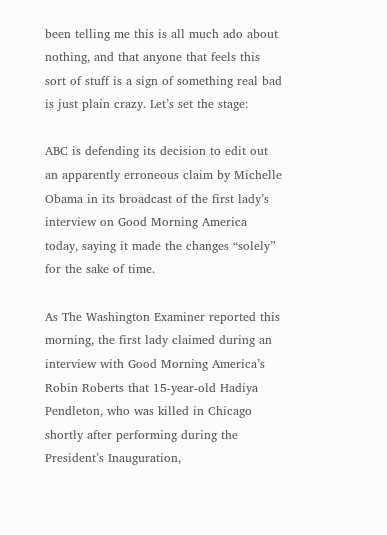been telling me this is all much ado about nothing, and that anyone that feels this sort of stuff is a sign of something real bad is just plain crazy. Let’s set the stage:

ABC is defending its decision to edit out an apparently erroneous claim by Michelle Obama in its broadcast of the first lady’s interview on Good Morning America today, saying it made the changes “solely” for the sake of time.

As The Washington Examiner reported this morning, the first lady claimed during an interview with Good Morning America’s Robin Roberts that 15-year-old Hadiya Pendleton, who was killed in Chicago shortly after performing during the President’s Inauguration,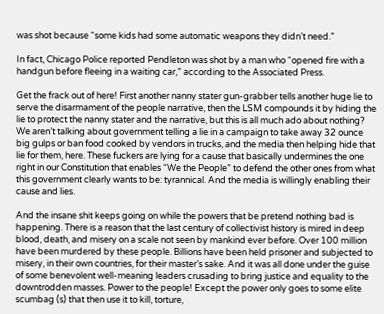was shot because “some kids had some automatic weapons they didn’t need.”

In fact, Chicago Police reported Pendleton was shot by a man who “opened fire with a handgun before fleeing in a waiting car,” according to the Associated Press.

Get the frack out of here! First another nanny stater gun-grabber tells another huge lie to serve the disarmament of the people narrative, then the LSM compounds it by hiding the lie to protect the nanny stater and the narrative, but this is all much ado about nothing? We aren’t talking about government telling a lie in a campaign to take away 32 ounce big gulps or ban food cooked by vendors in trucks, and the media then helping hide that lie for them, here. These fuckers are lying for a cause that basically undermines the one right in our Constitution that enables “We the People” to defend the other ones from what this government clearly wants to be: tyrannical. And the media is willingly enabling their cause and lies.

And the insane shit keeps going on while the powers that be pretend nothing bad is happening. There is a reason that the last century of collectivist history is mired in deep blood, death, and misery on a scale not seen by mankind ever before. Over 100 million have been murdered by these people. Billions have been held prisoner and subjected to misery, in their own countries, for their master’s sake. And it was all done under the guise of some benevolent well-meaning leaders crusading to bring justice and equality to the downtrodden masses. Power to the people! Except the power only goes to some elite scumbag (s) that then use it to kill, torture,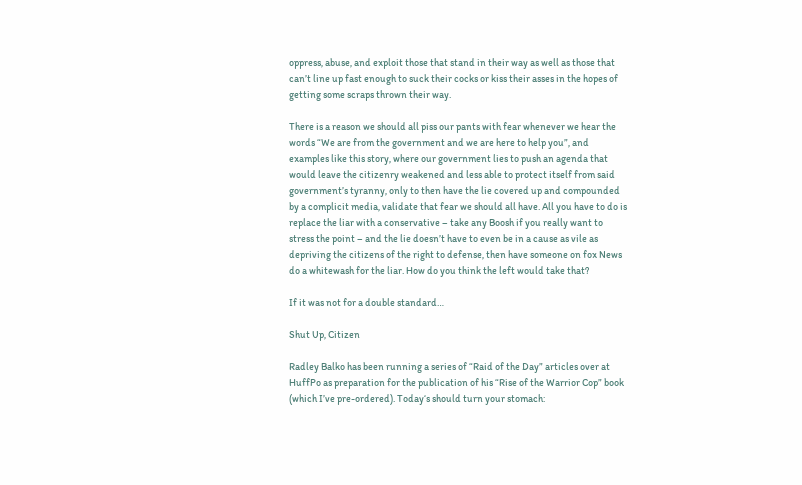oppress, abuse, and exploit those that stand in their way as well as those that can’t line up fast enough to suck their cocks or kiss their asses in the hopes of getting some scraps thrown their way.

There is a reason we should all piss our pants with fear whenever we hear the words “We are from the government and we are here to help you”, and examples like this story, where our government lies to push an agenda that would leave the citizenry weakened and less able to protect itself from said government’s tyranny, only to then have the lie covered up and compounded by a complicit media, validate that fear we should all have. All you have to do is replace the liar with a conservative – take any Boosh if you really want to stress the point – and the lie doesn’t have to even be in a cause as vile as depriving the citizens of the right to defense, then have someone on fox News do a whitewash for the liar. How do you think the left would take that?

If it was not for a double standard…

Shut Up, Citizen

Radley Balko has been running a series of “Raid of the Day” articles over at HuffPo as preparation for the publication of his “Rise of the Warrior Cop” book (which I’ve pre-ordered). Today‘s should turn your stomach: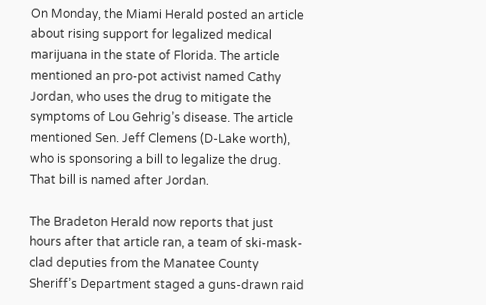On Monday, the Miami Herald posted an article about rising support for legalized medical marijuana in the state of Florida. The article mentioned an pro-pot activist named Cathy Jordan, who uses the drug to mitigate the symptoms of Lou Gehrig’s disease. The article mentioned Sen. Jeff Clemens (D-Lake worth), who is sponsoring a bill to legalize the drug. That bill is named after Jordan.

The Bradeton Herald now reports that just hours after that article ran, a team of ski-mask-clad deputies from the Manatee County Sheriff’s Department staged a guns-drawn raid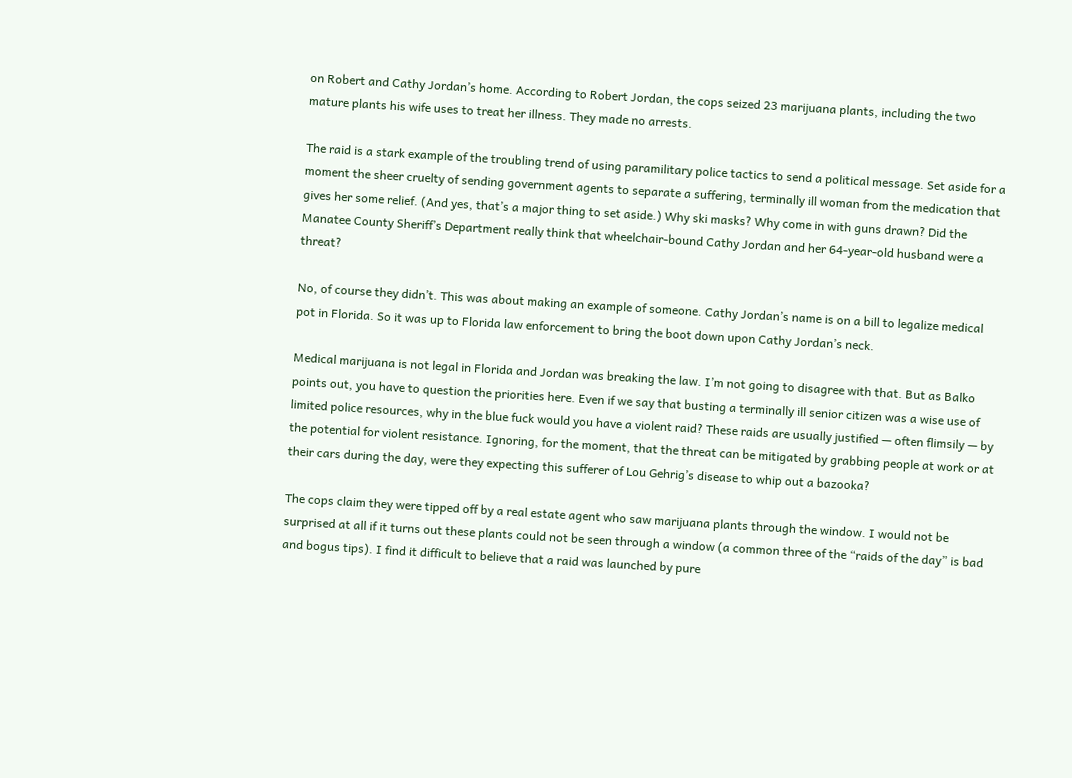on Robert and Cathy Jordan’s home. According to Robert Jordan, the cops seized 23 marijuana plants, including the two mature plants his wife uses to treat her illness. They made no arrests.

The raid is a stark example of the troubling trend of using paramilitary police tactics to send a political message. Set aside for a moment the sheer cruelty of sending government agents to separate a suffering, terminally ill woman from the medication that gives her some relief. (And yes, that’s a major thing to set aside.) Why ski masks? Why come in with guns drawn? Did the Manatee County Sheriff’s Department really think that wheelchair-bound Cathy Jordan and her 64-year-old husband were a threat?

No, of course they didn’t. This was about making an example of someone. Cathy Jordan’s name is on a bill to legalize medical pot in Florida. So it was up to Florida law enforcement to bring the boot down upon Cathy Jordan’s neck.

Medical marijuana is not legal in Florida and Jordan was breaking the law. I’m not going to disagree with that. But as Balko points out, you have to question the priorities here. Even if we say that busting a terminally ill senior citizen was a wise use of limited police resources, why in the blue fuck would you have a violent raid? These raids are usually justified — often flimsily — by the potential for violent resistance. Ignoring, for the moment, that the threat can be mitigated by grabbing people at work or at their cars during the day, were they expecting this sufferer of Lou Gehrig’s disease to whip out a bazooka?

The cops claim they were tipped off by a real estate agent who saw marijuana plants through the window. I would not be surprised at all if it turns out these plants could not be seen through a window (a common three of the “raids of the day” is bad and bogus tips). I find it difficult to believe that a raid was launched by pure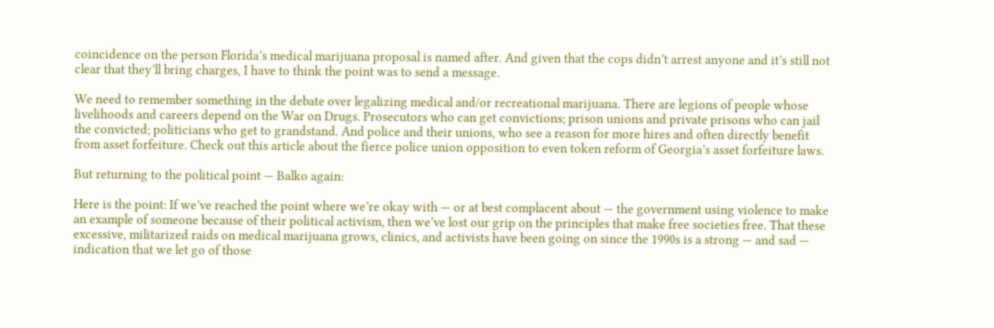coincidence on the person Florida’s medical marijuana proposal is named after. And given that the cops didn’t arrest anyone and it’s still not clear that they’ll bring charges, I have to think the point was to send a message.

We need to remember something in the debate over legalizing medical and/or recreational marijuana. There are legions of people whose livelihoods and careers depend on the War on Drugs. Prosecutors who can get convictions; prison unions and private prisons who can jail the convicted; politicians who get to grandstand. And police and their unions, who see a reason for more hires and often directly benefit from asset forfeiture. Check out this article about the fierce police union opposition to even token reform of Georgia’s asset forfeiture laws.

But returning to the political point — Balko again:

Here is the point: If we’ve reached the point where we’re okay with — or at best complacent about — the government using violence to make an example of someone because of their political activism, then we’ve lost our grip on the principles that make free societies free. That these excessive, militarized raids on medical marijuana grows, clinics, and activists have been going on since the 1990s is a strong — and sad — indication that we let go of those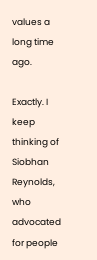values a long time ago.

Exactly. I keep thinking of Siobhan Reynolds, who advocated for people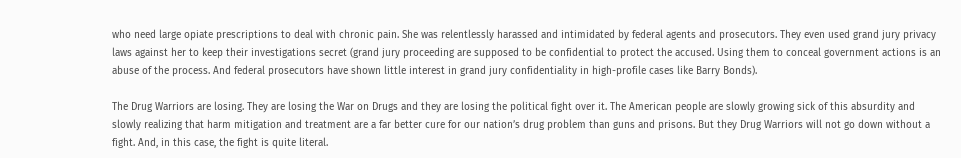who need large opiate prescriptions to deal with chronic pain. She was relentlessly harassed and intimidated by federal agents and prosecutors. They even used grand jury privacy laws against her to keep their investigations secret (grand jury proceeding are supposed to be confidential to protect the accused. Using them to conceal government actions is an abuse of the process. And federal prosecutors have shown little interest in grand jury confidentiality in high-profile cases like Barry Bonds).

The Drug Warriors are losing. They are losing the War on Drugs and they are losing the political fight over it. The American people are slowly growing sick of this absurdity and slowly realizing that harm mitigation and treatment are a far better cure for our nation’s drug problem than guns and prisons. But they Drug Warriors will not go down without a fight. And, in this case, the fight is quite literal.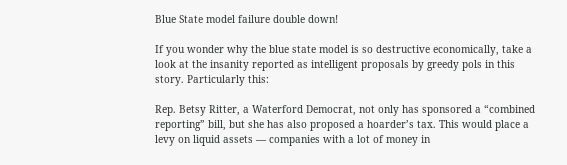Blue State model failure double down!

If you wonder why the blue state model is so destructive economically, take a look at the insanity reported as intelligent proposals by greedy pols in this story. Particularly this:

Rep. Betsy Ritter, a Waterford Democrat, not only has sponsored a “combined reporting” bill, but she has also proposed a hoarder’s tax. This would place a levy on liquid assets — companies with a lot of money in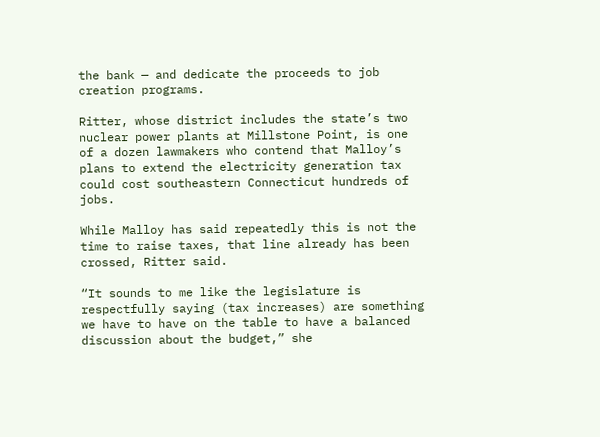the bank — and dedicate the proceeds to job creation programs.

Ritter, whose district includes the state’s two nuclear power plants at Millstone Point, is one of a dozen lawmakers who contend that Malloy’s plans to extend the electricity generation tax could cost southeastern Connecticut hundreds of jobs.

While Malloy has said repeatedly this is not the time to raise taxes, that line already has been crossed, Ritter said.

“It sounds to me like the legislature is respectfully saying (tax increases) are something we have to have on the table to have a balanced discussion about the budget,” she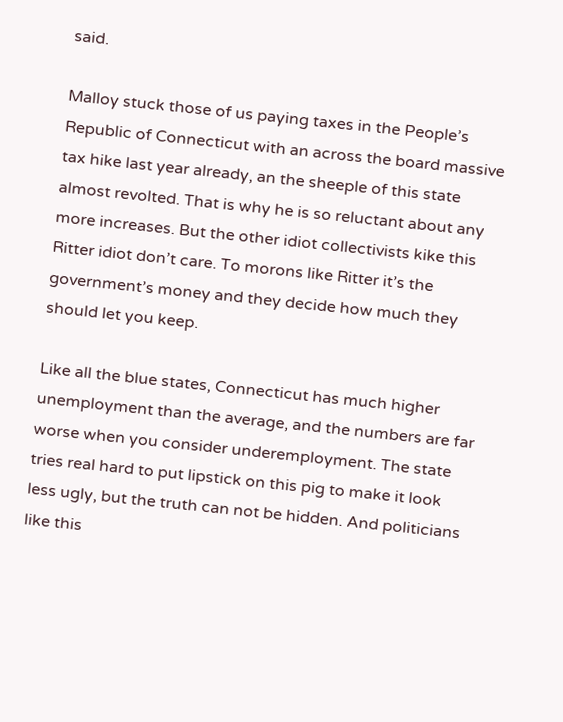said.

Malloy stuck those of us paying taxes in the People’s Republic of Connecticut with an across the board massive tax hike last year already, an the sheeple of this state almost revolted. That is why he is so reluctant about any more increases. But the other idiot collectivists kike this Ritter idiot don’t care. To morons like Ritter it’s the government’s money and they decide how much they should let you keep.

Like all the blue states, Connecticut has much higher unemployment than the average, and the numbers are far worse when you consider underemployment. The state tries real hard to put lipstick on this pig to make it look less ugly, but the truth can not be hidden. And politicians like this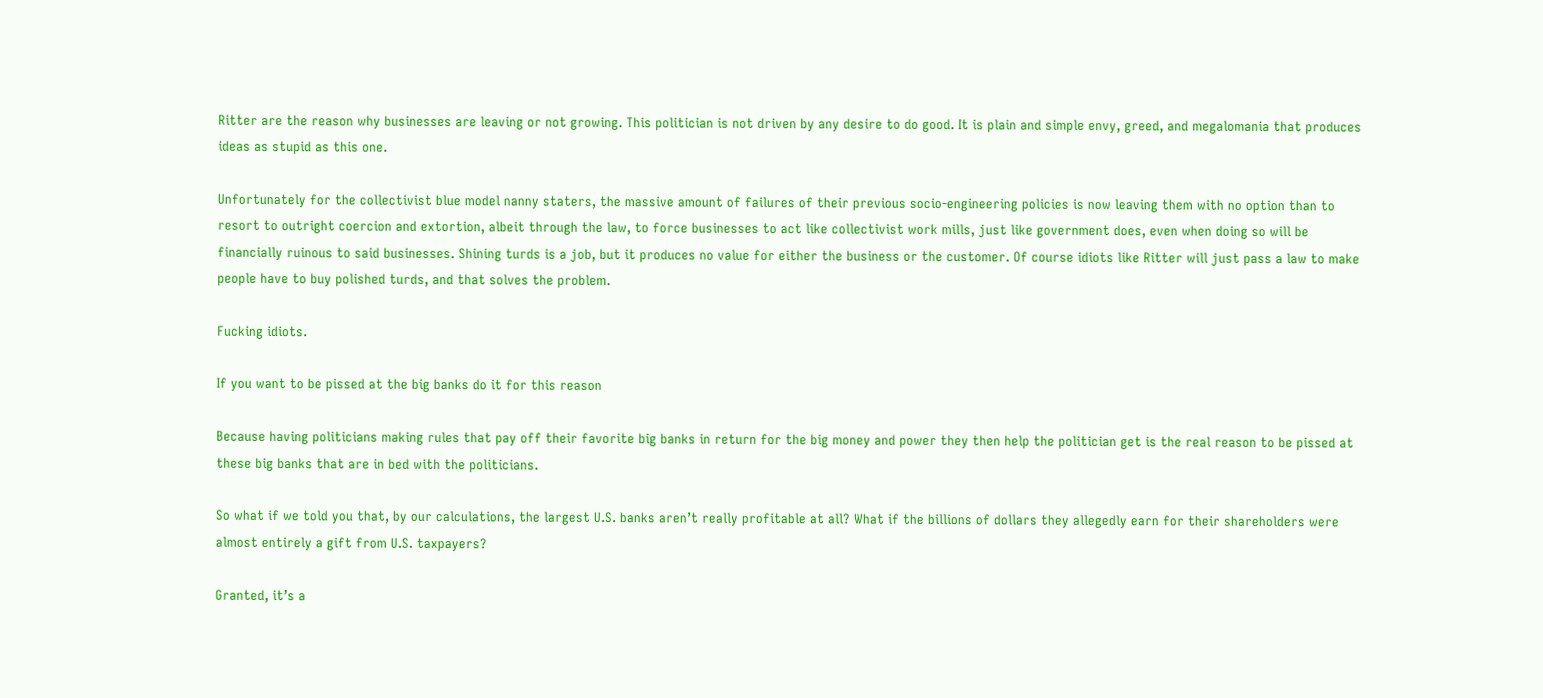Ritter are the reason why businesses are leaving or not growing. This politician is not driven by any desire to do good. It is plain and simple envy, greed, and megalomania that produces ideas as stupid as this one.

Unfortunately for the collectivist blue model nanny staters, the massive amount of failures of their previous socio-engineering policies is now leaving them with no option than to resort to outright coercion and extortion, albeit through the law, to force businesses to act like collectivist work mills, just like government does, even when doing so will be financially ruinous to said businesses. Shining turds is a job, but it produces no value for either the business or the customer. Of course idiots like Ritter will just pass a law to make people have to buy polished turds, and that solves the problem.

Fucking idiots.

If you want to be pissed at the big banks do it for this reason

Because having politicians making rules that pay off their favorite big banks in return for the big money and power they then help the politician get is the real reason to be pissed at these big banks that are in bed with the politicians.

So what if we told you that, by our calculations, the largest U.S. banks aren’t really profitable at all? What if the billions of dollars they allegedly earn for their shareholders were almost entirely a gift from U.S. taxpayers?

Granted, it’s a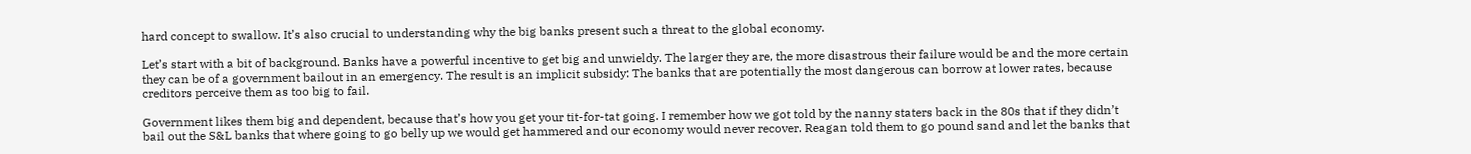hard concept to swallow. It’s also crucial to understanding why the big banks present such a threat to the global economy.

Let’s start with a bit of background. Banks have a powerful incentive to get big and unwieldy. The larger they are, the more disastrous their failure would be and the more certain they can be of a government bailout in an emergency. The result is an implicit subsidy: The banks that are potentially the most dangerous can borrow at lower rates, because creditors perceive them as too big to fail.

Government likes them big and dependent, because that’s how you get your tit-for-tat going. I remember how we got told by the nanny staters back in the 80s that if they didn’t bail out the S&L banks that where going to go belly up we would get hammered and our economy would never recover. Reagan told them to go pound sand and let the banks that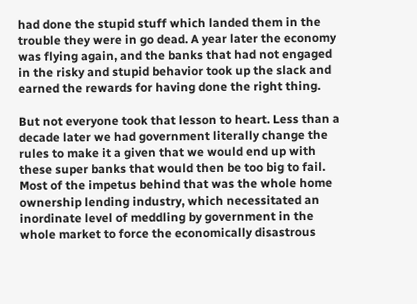had done the stupid stuff which landed them in the trouble they were in go dead. A year later the economy was flying again, and the banks that had not engaged in the risky and stupid behavior took up the slack and earned the rewards for having done the right thing.

But not everyone took that lesson to heart. Less than a decade later we had government literally change the rules to make it a given that we would end up with these super banks that would then be too big to fail. Most of the impetus behind that was the whole home ownership lending industry, which necessitated an inordinate level of meddling by government in the whole market to force the economically disastrous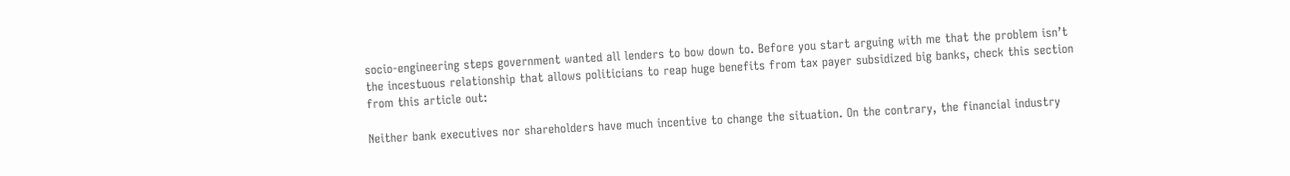socio-engineering steps government wanted all lenders to bow down to. Before you start arguing with me that the problem isn’t the incestuous relationship that allows politicians to reap huge benefits from tax payer subsidized big banks, check this section from this article out:

Neither bank executives nor shareholders have much incentive to change the situation. On the contrary, the financial industry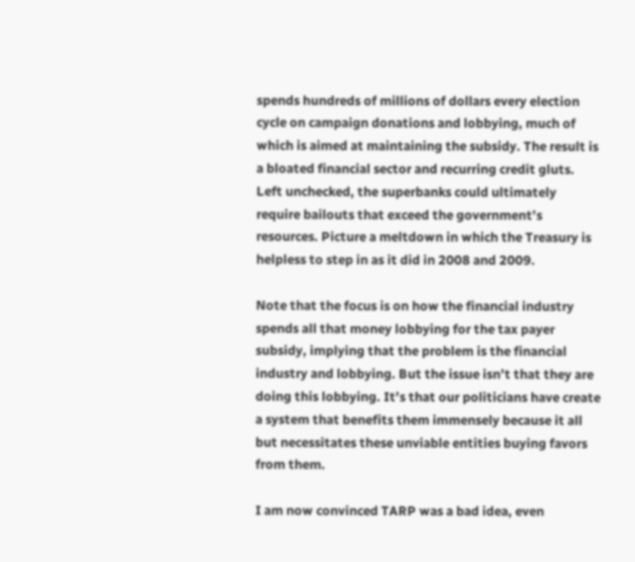spends hundreds of millions of dollars every election cycle on campaign donations and lobbying, much of which is aimed at maintaining the subsidy. The result is a bloated financial sector and recurring credit gluts. Left unchecked, the superbanks could ultimately require bailouts that exceed the government’s resources. Picture a meltdown in which the Treasury is helpless to step in as it did in 2008 and 2009.

Note that the focus is on how the financial industry spends all that money lobbying for the tax payer subsidy, implying that the problem is the financial industry and lobbying. But the issue isn’t that they are doing this lobbying. It’s that our politicians have create a system that benefits them immensely because it all but necessitates these unviable entities buying favors from them.

I am now convinced TARP was a bad idea, even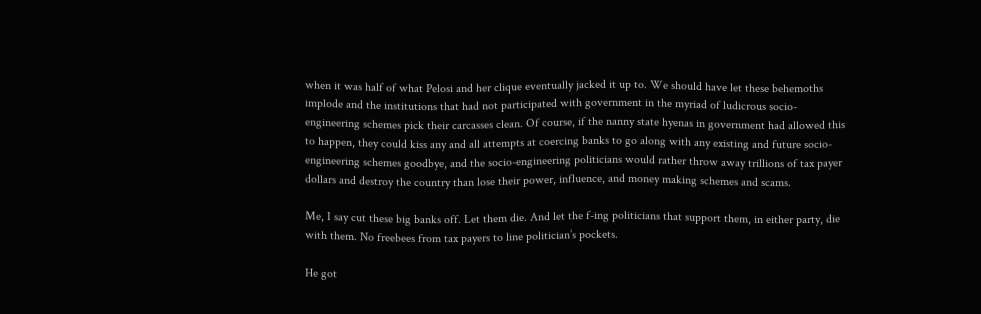when it was half of what Pelosi and her clique eventually jacked it up to. We should have let these behemoths implode and the institutions that had not participated with government in the myriad of ludicrous socio-engineering schemes pick their carcasses clean. Of course, if the nanny state hyenas in government had allowed this to happen, they could kiss any and all attempts at coercing banks to go along with any existing and future socio-engineering schemes goodbye, and the socio-engineering politicians would rather throw away trillions of tax payer dollars and destroy the country than lose their power, influence, and money making schemes and scams.

Me, I say cut these big banks off. Let them die. And let the f-ing politicians that support them, in either party, die with them. No freebees from tax payers to line politician’s pockets.

He got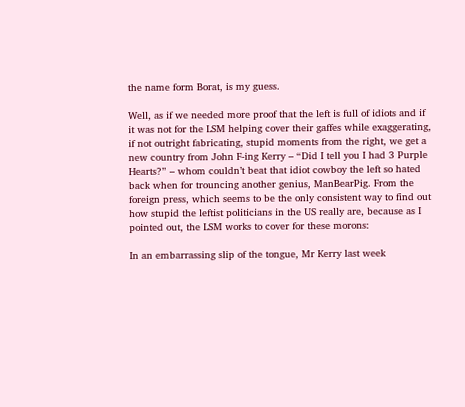the name form Borat, is my guess.

Well, as if we needed more proof that the left is full of idiots and if it was not for the LSM helping cover their gaffes while exaggerating, if not outright fabricating, stupid moments from the right, we get a new country from John F-ing Kerry – “Did I tell you I had 3 Purple Hearts?” – whom couldn’t beat that idiot cowboy the left so hated back when for trouncing another genius, ManBearPig. From the foreign press, which seems to be the only consistent way to find out how stupid the leftist politicians in the US really are, because as I pointed out, the LSM works to cover for these morons:

In an embarrassing slip of the tongue, Mr Kerry last week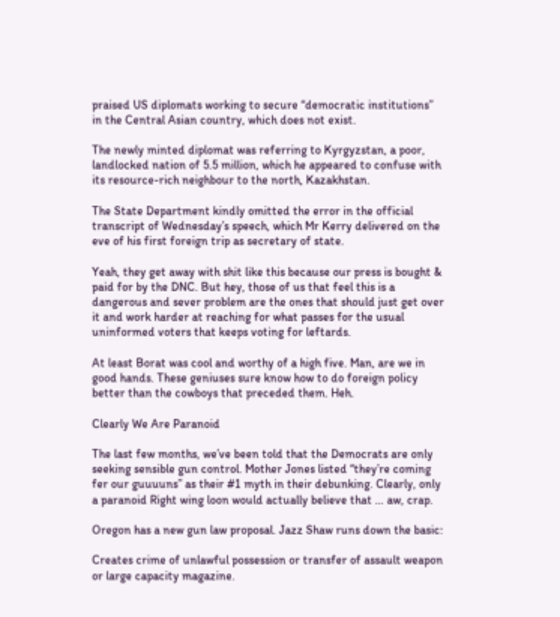praised US diplomats working to secure “democratic institutions” in the Central Asian country, which does not exist.

The newly minted diplomat was referring to Kyrgyzstan, a poor, landlocked nation of 5.5 million, which he appeared to confuse with its resource-rich neighbour to the north, Kazakhstan.

The State Department kindly omitted the error in the official transcript of Wednesday’s speech, which Mr Kerry delivered on the eve of his first foreign trip as secretary of state.

Yeah, they get away with shit like this because our press is bought & paid for by the DNC. But hey, those of us that feel this is a dangerous and sever problem are the ones that should just get over it and work harder at reaching for what passes for the usual uninformed voters that keeps voting for leftards.

At least Borat was cool and worthy of a high five. Man, are we in good hands. These geniuses sure know how to do foreign policy better than the cowboys that preceded them. Heh.

Clearly We Are Paranoid

The last few months, we’ve been told that the Democrats are only seeking sensible gun control. Mother Jones listed “they’re coming fer our guuuuns” as their #1 myth in their debunking. Clearly, only a paranoid Right wing loon would actually believe that … aw, crap.

Oregon has a new gun law proposal. Jazz Shaw runs down the basic:

Creates crime of unlawful possession or transfer of assault weapon or large capacity magazine.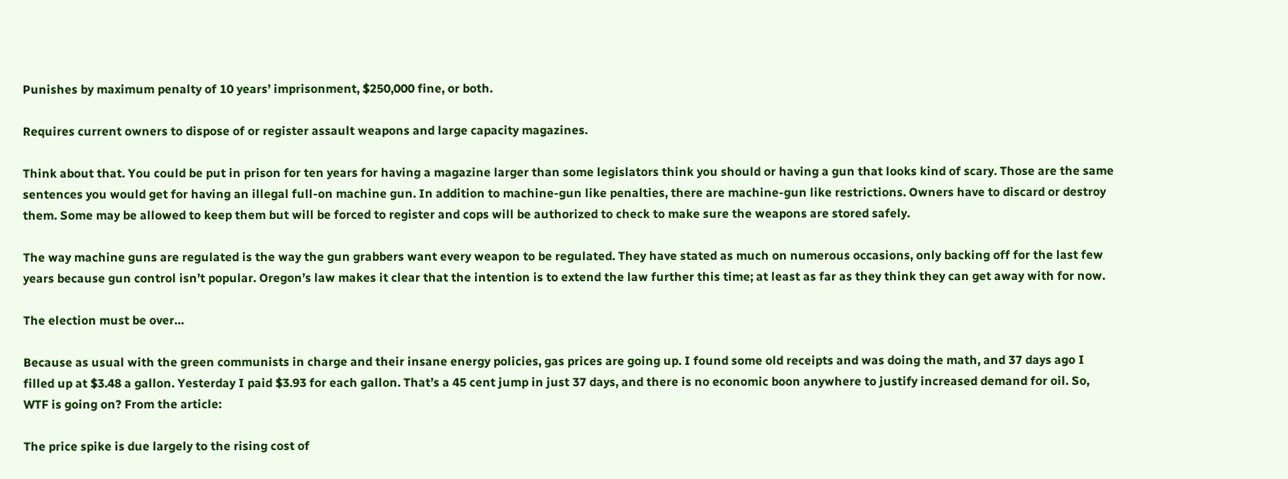Punishes by maximum penalty of 10 years’ imprisonment, $250,000 fine, or both.

Requires current owners to dispose of or register assault weapons and large capacity magazines.

Think about that. You could be put in prison for ten years for having a magazine larger than some legislators think you should or having a gun that looks kind of scary. Those are the same sentences you would get for having an illegal full-on machine gun. In addition to machine-gun like penalties, there are machine-gun like restrictions. Owners have to discard or destroy them. Some may be allowed to keep them but will be forced to register and cops will be authorized to check to make sure the weapons are stored safely.

The way machine guns are regulated is the way the gun grabbers want every weapon to be regulated. They have stated as much on numerous occasions, only backing off for the last few years because gun control isn’t popular. Oregon’s law makes it clear that the intention is to extend the law further this time; at least as far as they think they can get away with for now.

The election must be over…

Because as usual with the green communists in charge and their insane energy policies, gas prices are going up. I found some old receipts and was doing the math, and 37 days ago I filled up at $3.48 a gallon. Yesterday I paid $3.93 for each gallon. That’s a 45 cent jump in just 37 days, and there is no economic boon anywhere to justify increased demand for oil. So, WTF is going on? From the article:

The price spike is due largely to the rising cost of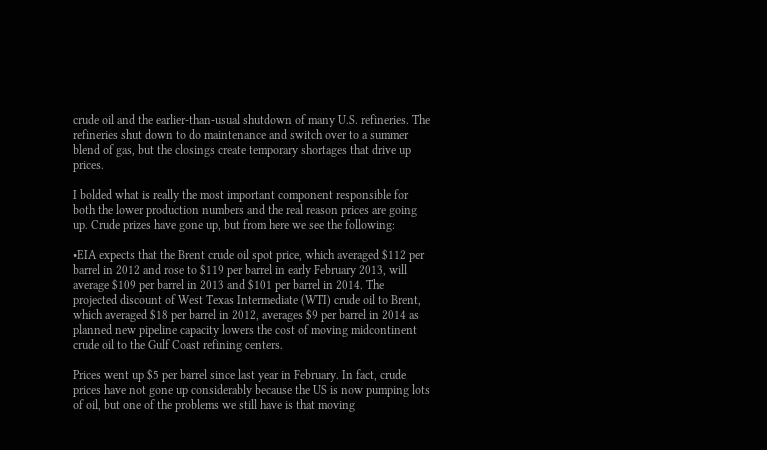crude oil and the earlier-than-usual shutdown of many U.S. refineries. The refineries shut down to do maintenance and switch over to a summer blend of gas, but the closings create temporary shortages that drive up prices.

I bolded what is really the most important component responsible for both the lower production numbers and the real reason prices are going up. Crude prizes have gone up, but from here we see the following:

•EIA expects that the Brent crude oil spot price, which averaged $112 per barrel in 2012 and rose to $119 per barrel in early February 2013, will average $109 per barrel in 2013 and $101 per barrel in 2014. The projected discount of West Texas Intermediate (WTI) crude oil to Brent, which averaged $18 per barrel in 2012, averages $9 per barrel in 2014 as planned new pipeline capacity lowers the cost of moving midcontinent crude oil to the Gulf Coast refining centers.

Prices went up $5 per barrel since last year in February. In fact, crude prices have not gone up considerably because the US is now pumping lots of oil, but one of the problems we still have is that moving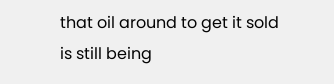that oil around to get it sold is still being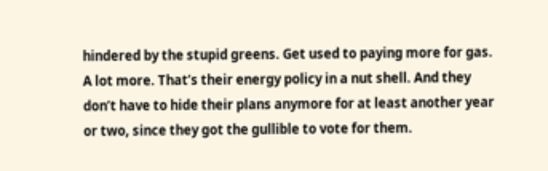hindered by the stupid greens. Get used to paying more for gas. A lot more. That’s their energy policy in a nut shell. And they don’t have to hide their plans anymore for at least another year or two, since they got the gullible to vote for them.